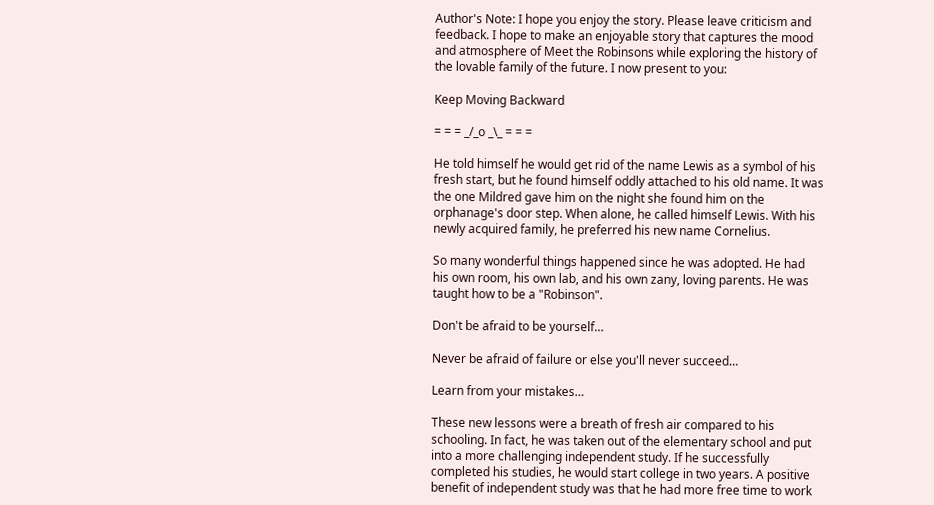Author's Note: I hope you enjoy the story. Please leave criticism and feedback. I hope to make an enjoyable story that captures the mood and atmosphere of Meet the Robinsons while exploring the history of the lovable family of the future. I now present to you:

Keep Moving Backward

= = = _/_o _\_ = = =

He told himself he would get rid of the name Lewis as a symbol of his fresh start, but he found himself oddly attached to his old name. It was the one Mildred gave him on the night she found him on the orphanage's door step. When alone, he called himself Lewis. With his newly acquired family, he preferred his new name Cornelius.

So many wonderful things happened since he was adopted. He had his own room, his own lab, and his own zany, loving parents. He was taught how to be a "Robinson".

Don't be afraid to be yourself…

Never be afraid of failure or else you'll never succeed…

Learn from your mistakes…

These new lessons were a breath of fresh air compared to his schooling. In fact, he was taken out of the elementary school and put into a more challenging independent study. If he successfully completed his studies, he would start college in two years. A positive benefit of independent study was that he had more free time to work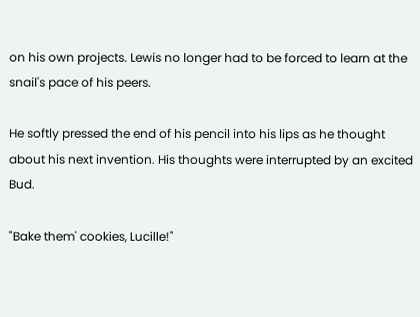on his own projects. Lewis no longer had to be forced to learn at the snail's pace of his peers.

He softly pressed the end of his pencil into his lips as he thought about his next invention. His thoughts were interrupted by an excited Bud.

"Bake them' cookies, Lucille!"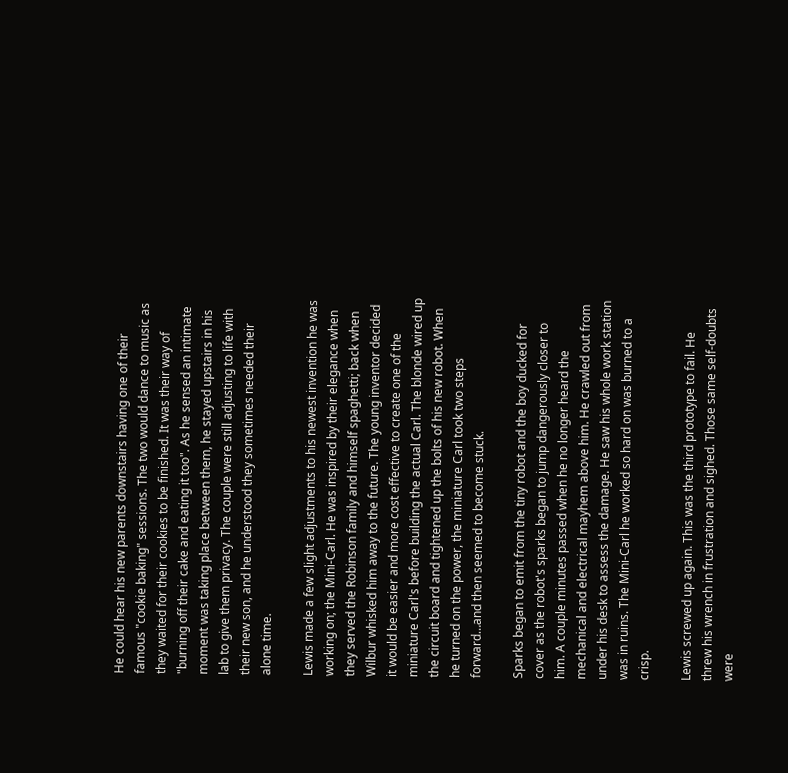He could hear his new parents downstairs having one of their famous "cookie baking" sessions. The two would dance to music as they waited for their cookies to be finished. It was their way of "burning off their cake and eating it too". As he sensed an intimate moment was taking place between them, he stayed upstairs in his lab to give them privacy. The couple were still adjusting to life with their new son, and he understood they sometimes needed their alone time.

Lewis made a few slight adjustments to his newest invention he was working on; the Mini-Carl. He was inspired by their elegance when they served the Robinson family and himself spaghetti; back when Wilbur whisked him away to the future. The young inventor decided it would be easier and more cost effective to create one of the miniature Carl's before building the actual Carl. The blonde wired up the circuit board and tightened up the bolts of his new robot. When he turned on the power, the miniature Carl took two steps forward…and then seemed to become stuck.

Sparks began to emit from the tiny robot and the boy ducked for cover as the robot's sparks began to jump dangerously closer to him. A couple minutes passed when he no longer heard the mechanical and electrical mayhem above him. He crawled out from under his desk to assess the damage. He saw his whole work station was in ruins. The Mini-Carl he worked so hard on was burned to a crisp.

Lewis screwed up again. This was the third prototype to fail. He threw his wrench in frustration and sighed. Those same self-doubts were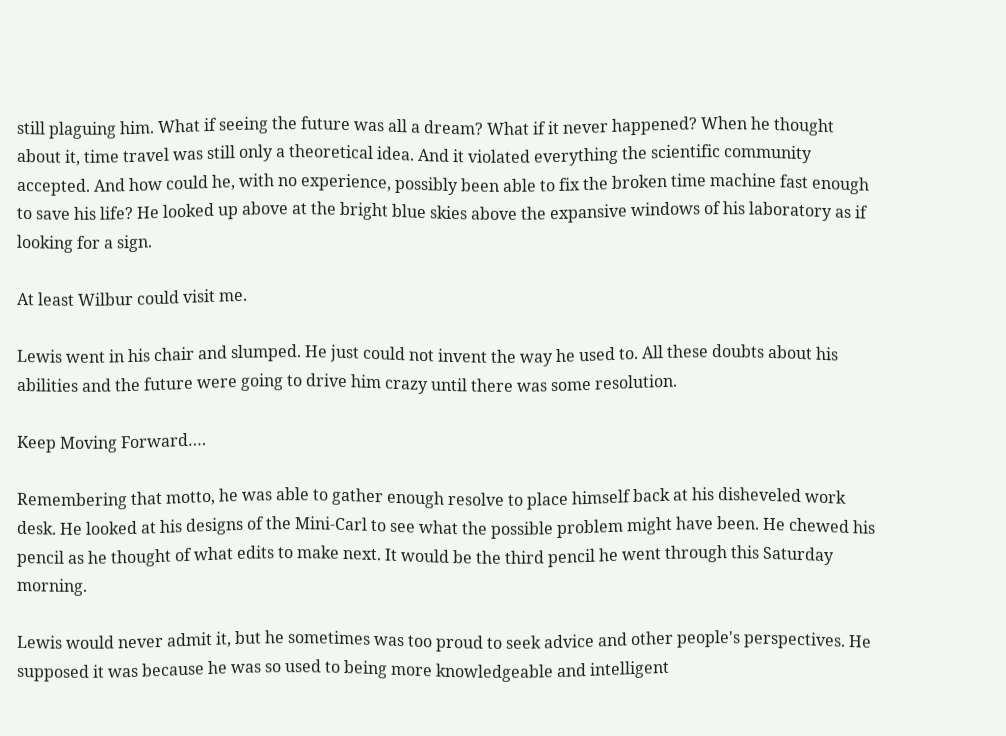still plaguing him. What if seeing the future was all a dream? What if it never happened? When he thought about it, time travel was still only a theoretical idea. And it violated everything the scientific community accepted. And how could he, with no experience, possibly been able to fix the broken time machine fast enough to save his life? He looked up above at the bright blue skies above the expansive windows of his laboratory as if looking for a sign.

At least Wilbur could visit me.

Lewis went in his chair and slumped. He just could not invent the way he used to. All these doubts about his abilities and the future were going to drive him crazy until there was some resolution.

Keep Moving Forward….

Remembering that motto, he was able to gather enough resolve to place himself back at his disheveled work desk. He looked at his designs of the Mini-Carl to see what the possible problem might have been. He chewed his pencil as he thought of what edits to make next. It would be the third pencil he went through this Saturday morning.

Lewis would never admit it, but he sometimes was too proud to seek advice and other people's perspectives. He supposed it was because he was so used to being more knowledgeable and intelligent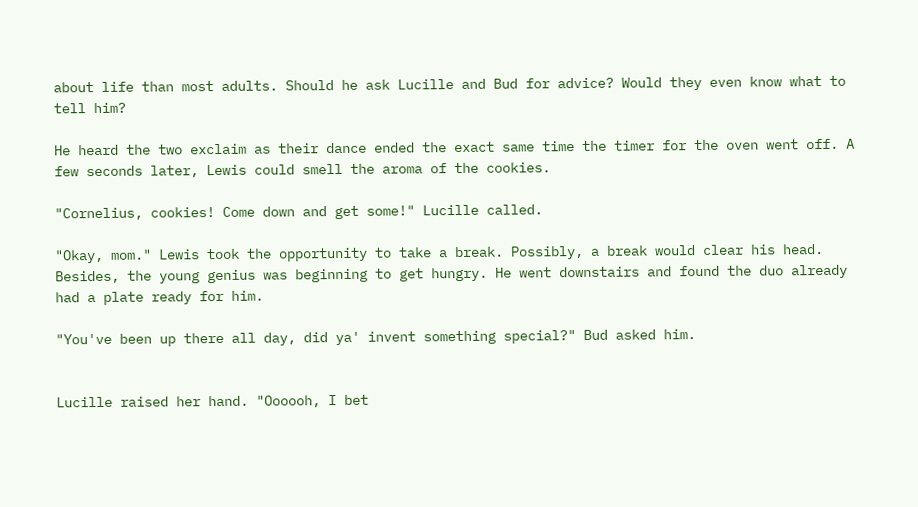about life than most adults. Should he ask Lucille and Bud for advice? Would they even know what to tell him?

He heard the two exclaim as their dance ended the exact same time the timer for the oven went off. A few seconds later, Lewis could smell the aroma of the cookies.

"Cornelius, cookies! Come down and get some!" Lucille called.

"Okay, mom." Lewis took the opportunity to take a break. Possibly, a break would clear his head. Besides, the young genius was beginning to get hungry. He went downstairs and found the duo already had a plate ready for him.

"You've been up there all day, did ya' invent something special?" Bud asked him.


Lucille raised her hand. "Oooooh, I bet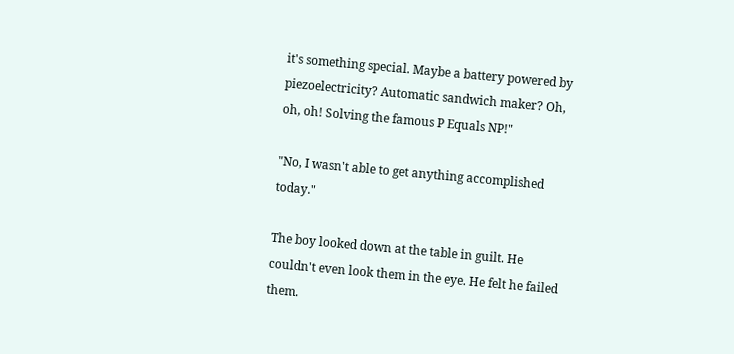it's something special. Maybe a battery powered by piezoelectricity? Automatic sandwich maker? Oh, oh, oh! Solving the famous P Equals NP!"

"No, I wasn't able to get anything accomplished today."

The boy looked down at the table in guilt. He couldn't even look them in the eye. He felt he failed them.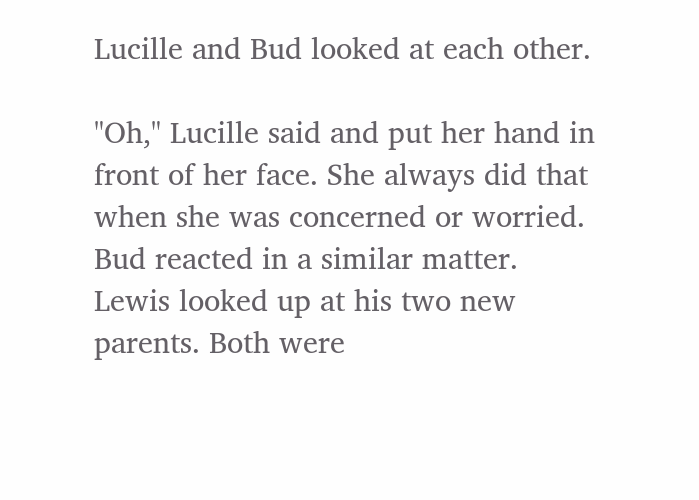Lucille and Bud looked at each other.

"Oh," Lucille said and put her hand in front of her face. She always did that when she was concerned or worried. Bud reacted in a similar matter. Lewis looked up at his two new parents. Both were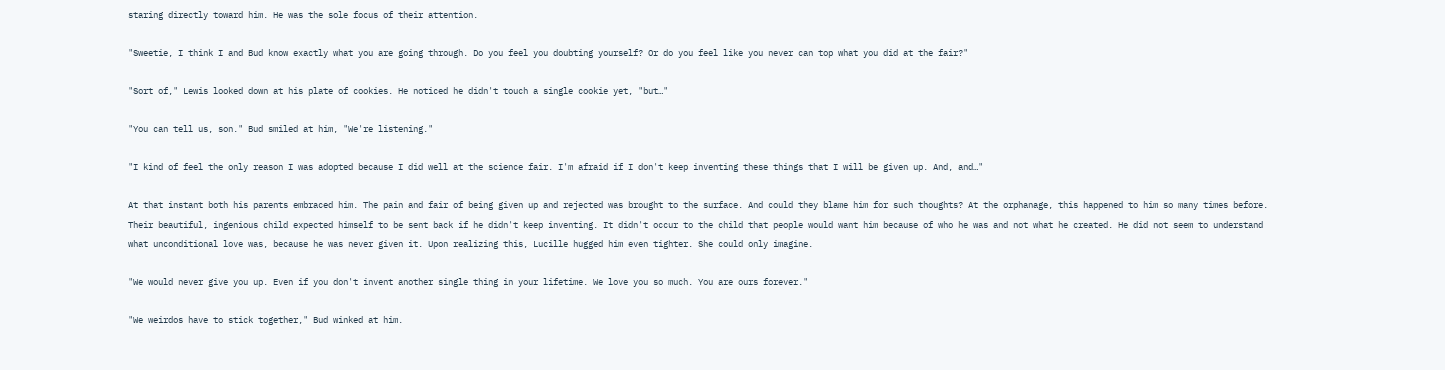staring directly toward him. He was the sole focus of their attention.

"Sweetie, I think I and Bud know exactly what you are going through. Do you feel you doubting yourself? Or do you feel like you never can top what you did at the fair?"

"Sort of," Lewis looked down at his plate of cookies. He noticed he didn't touch a single cookie yet, "but…"

"You can tell us, son." Bud smiled at him, "We're listening."

"I kind of feel the only reason I was adopted because I did well at the science fair. I'm afraid if I don't keep inventing these things that I will be given up. And, and…"

At that instant both his parents embraced him. The pain and fair of being given up and rejected was brought to the surface. And could they blame him for such thoughts? At the orphanage, this happened to him so many times before. Their beautiful, ingenious child expected himself to be sent back if he didn't keep inventing. It didn't occur to the child that people would want him because of who he was and not what he created. He did not seem to understand what unconditional love was, because he was never given it. Upon realizing this, Lucille hugged him even tighter. She could only imagine.

"We would never give you up. Even if you don't invent another single thing in your lifetime. We love you so much. You are ours forever."

"We weirdos have to stick together," Bud winked at him.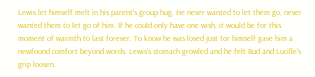Lewis let himself melt in his parent's group hug. He never wanted to let them go, never wanted them to let go of him. If he could only have one wish, it would be for this moment of warmth to last forever. To know he was loved just for himself gave him a newfound comfort beyond words. Lewis's stomach growled and he felt Bud and Lucille's grip loosen.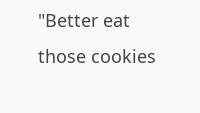"Better eat those cookies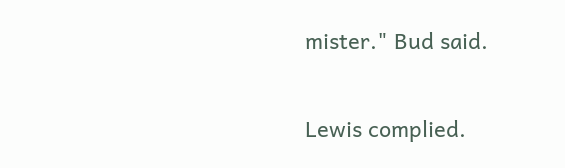mister." Bud said.

Lewis complied.